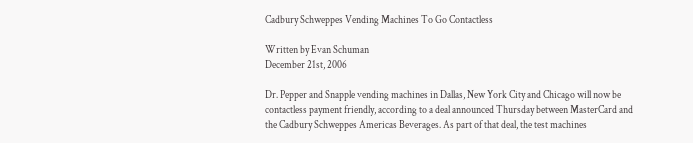Cadbury Schweppes Vending Machines To Go Contactless

Written by Evan Schuman
December 21st, 2006

Dr. Pepper and Snapple vending machines in Dallas, New York City and Chicago will now be contactless payment friendly, according to a deal announced Thursday between MasterCard and the Cadbury Schweppes Americas Beverages. As part of that deal, the test machines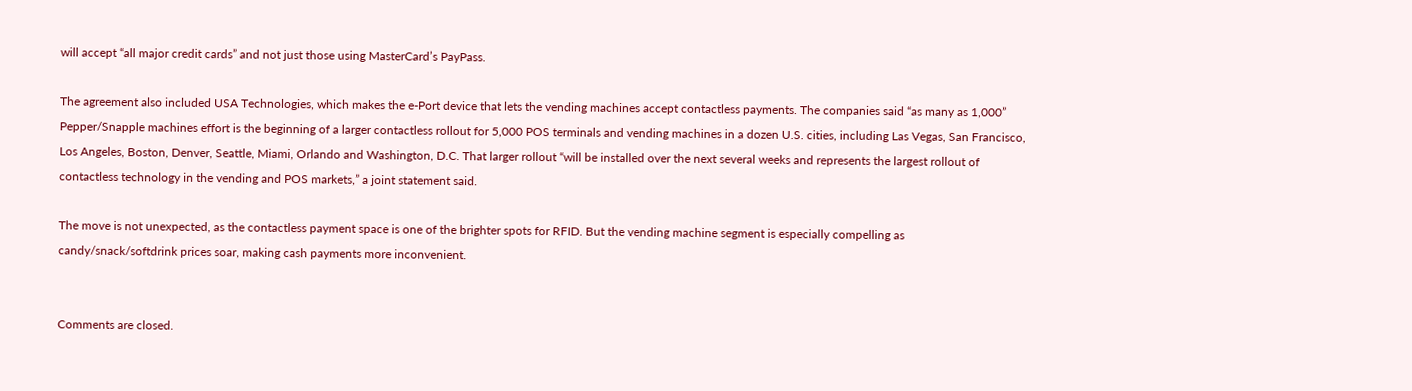will accept “all major credit cards” and not just those using MasterCard’s PayPass.

The agreement also included USA Technologies, which makes the e-Port device that lets the vending machines accept contactless payments. The companies said “as many as 1,000” Pepper/Snapple machines effort is the beginning of a larger contactless rollout for 5,000 POS terminals and vending machines in a dozen U.S. cities, including Las Vegas, San Francisco, Los Angeles, Boston, Denver, Seattle, Miami, Orlando and Washington, D.C. That larger rollout “will be installed over the next several weeks and represents the largest rollout of contactless technology in the vending and POS markets,” a joint statement said.

The move is not unexpected, as the contactless payment space is one of the brighter spots for RFID. But the vending machine segment is especially compelling as candy/snack/softdrink prices soar, making cash payments more inconvenient.


Comments are closed.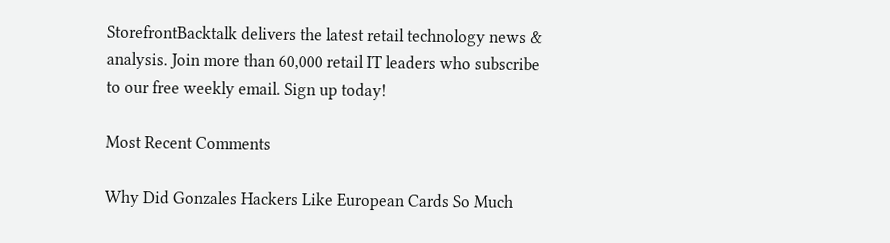StorefrontBacktalk delivers the latest retail technology news & analysis. Join more than 60,000 retail IT leaders who subscribe to our free weekly email. Sign up today!

Most Recent Comments

Why Did Gonzales Hackers Like European Cards So Much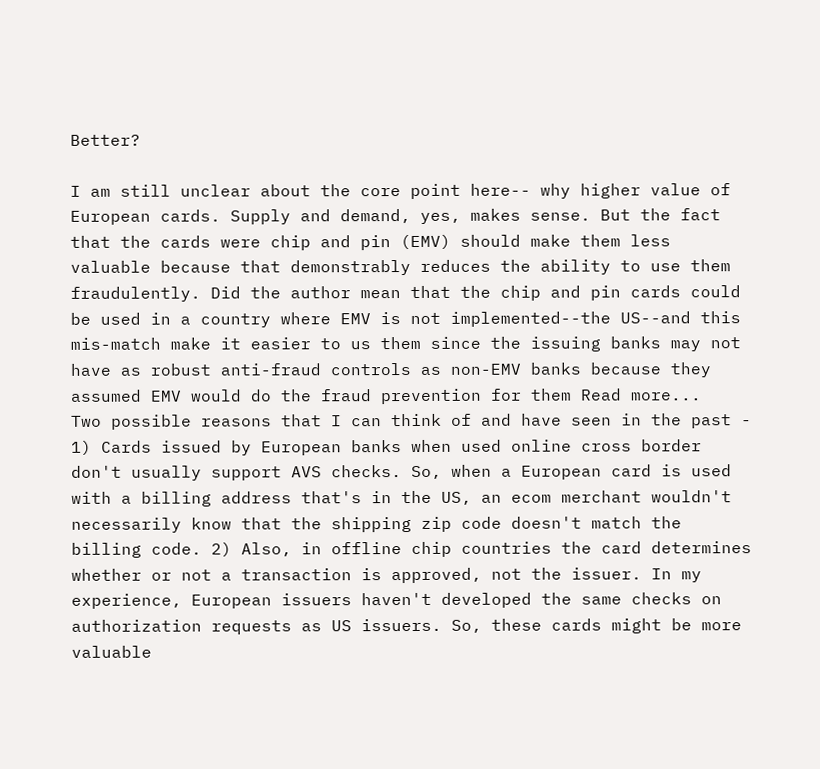Better?

I am still unclear about the core point here-- why higher value of European cards. Supply and demand, yes, makes sense. But the fact that the cards were chip and pin (EMV) should make them less valuable because that demonstrably reduces the ability to use them fraudulently. Did the author mean that the chip and pin cards could be used in a country where EMV is not implemented--the US--and this mis-match make it easier to us them since the issuing banks may not have as robust anti-fraud controls as non-EMV banks because they assumed EMV would do the fraud prevention for them Read more...
Two possible reasons that I can think of and have seen in the past - 1) Cards issued by European banks when used online cross border don't usually support AVS checks. So, when a European card is used with a billing address that's in the US, an ecom merchant wouldn't necessarily know that the shipping zip code doesn't match the billing code. 2) Also, in offline chip countries the card determines whether or not a transaction is approved, not the issuer. In my experience, European issuers haven't developed the same checks on authorization requests as US issuers. So, these cards might be more valuable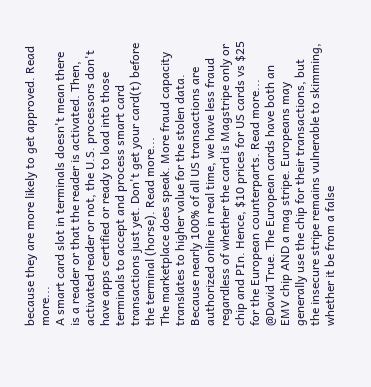because they are more likely to get approved. Read more...
A smart card slot in terminals doesn't mean there is a reader or that the reader is activated. Then, activated reader or not, the U.S. processors don't have apps certified or ready to load into those terminals to accept and process smart card transactions just yet. Don't get your card(t) before the terminal (horse). Read more...
The marketplace does speak. More fraud capacity translates to higher value for the stolen data. Because nearly 100% of all US transactions are authorized online in real time, we have less fraud regardless of whether the card is Magstripe only or chip and PIn. Hence, $10 prices for US cards vs $25 for the European counterparts. Read more...
@David True. The European cards have both an EMV chip AND a mag stripe. Europeans may generally use the chip for their transactions, but the insecure stripe remains vulnerable to skimming, whether it be from a false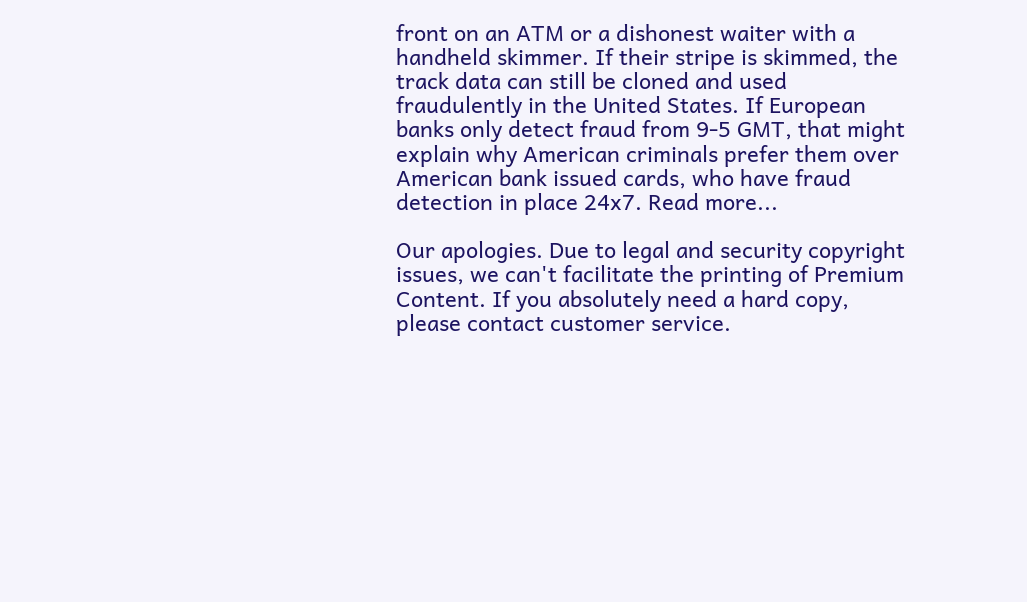front on an ATM or a dishonest waiter with a handheld skimmer. If their stripe is skimmed, the track data can still be cloned and used fraudulently in the United States. If European banks only detect fraud from 9-5 GMT, that might explain why American criminals prefer them over American bank issued cards, who have fraud detection in place 24x7. Read more...

Our apologies. Due to legal and security copyright issues, we can't facilitate the printing of Premium Content. If you absolutely need a hard copy, please contact customer service.